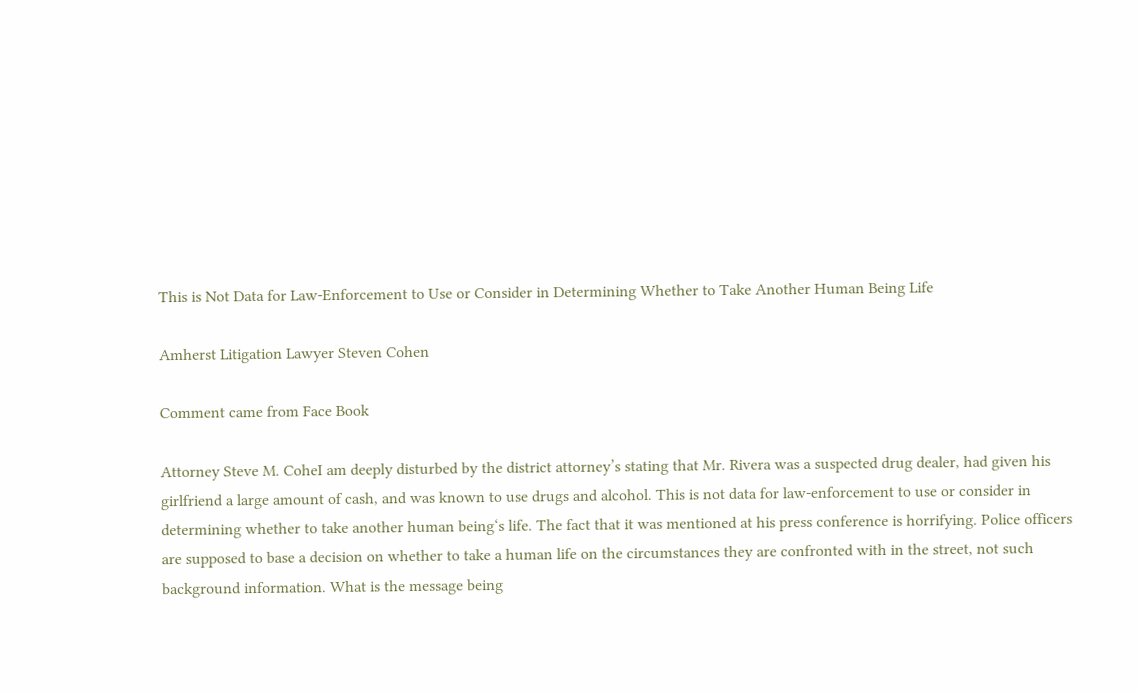This is Not Data for Law-Enforcement to Use or Consider in Determining Whether to Take Another Human Being Life

Amherst Litigation Lawyer Steven Cohen

Comment came from Face Book

Attorney Steve M. CoheI am deeply disturbed by the district attorney’s stating that Mr. Rivera was a suspected drug dealer, had given his girlfriend a large amount of cash, and was known to use drugs and alcohol. This is not data for law-enforcement to use or consider in determining whether to take another human being‘s life. The fact that it was mentioned at his press conference is horrifying. Police officers are supposed to base a decision on whether to take a human life on the circumstances they are confronted with in the street, not such background information. What is the message being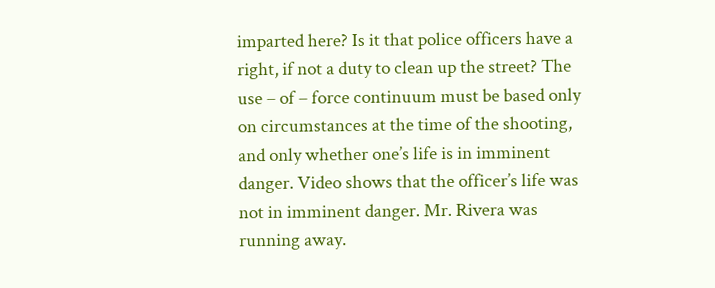imparted here? Is it that police officers have a right, if not a duty to clean up the street? The use – of – force continuum must be based only on circumstances at the time of the shooting, and only whether one’s life is in imminent danger. Video shows that the officer’s life was not in imminent danger. Mr. Rivera was running away.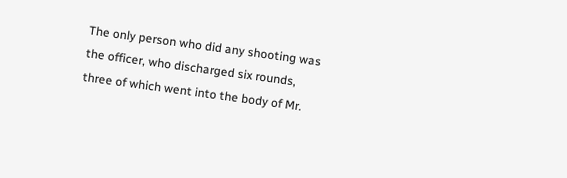The only person who did any shooting was the officer, who discharged six rounds, three of which went into the body of Mr.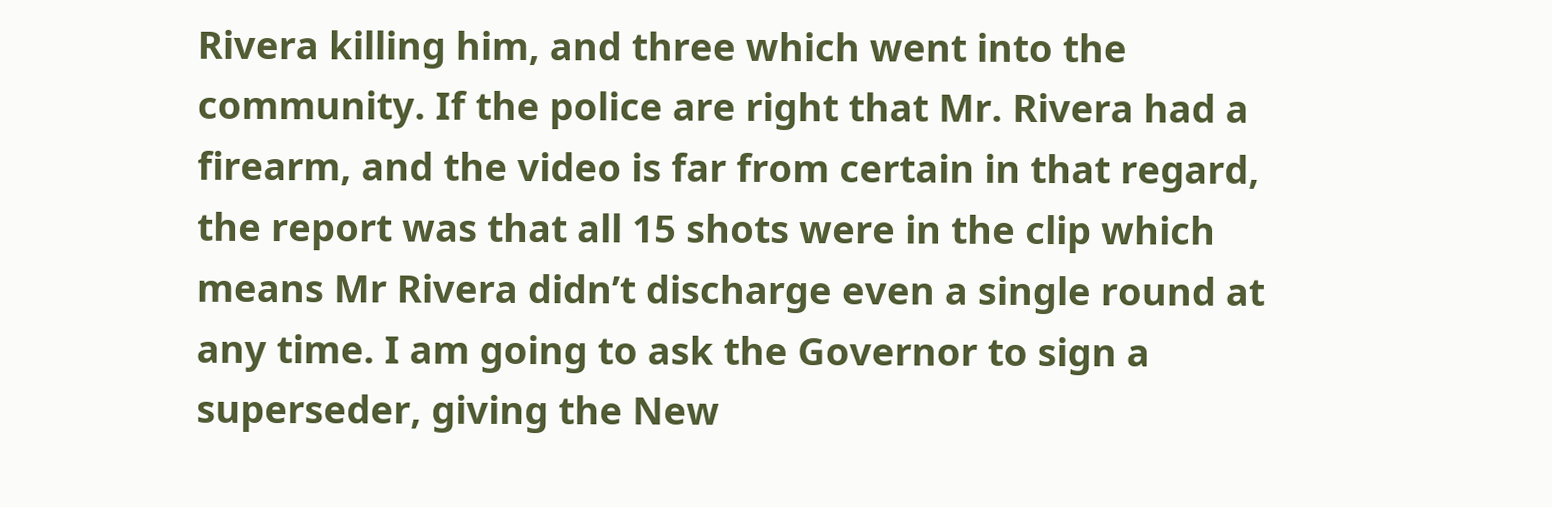Rivera killing him, and three which went into the community. If the police are right that Mr. Rivera had a firearm, and the video is far from certain in that regard, the report was that all 15 shots were in the clip which means Mr Rivera didn’t discharge even a single round at any time. I am going to ask the Governor to sign a superseder, giving the New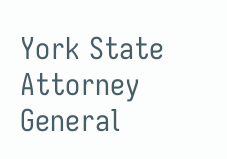York State Attorney General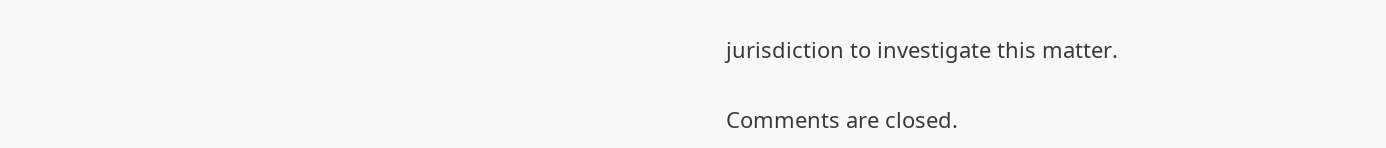jurisdiction to investigate this matter.

Comments are closed.